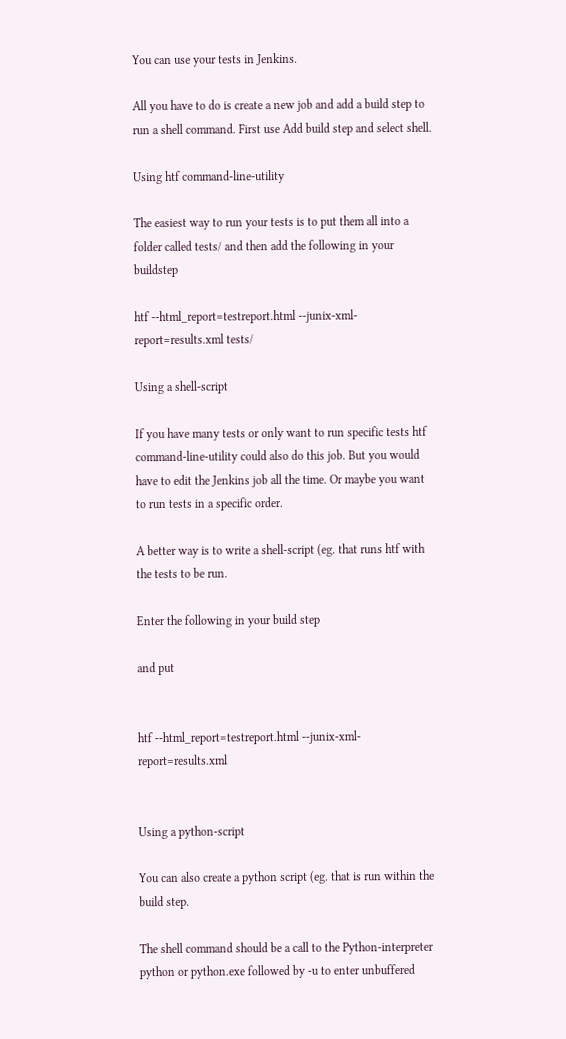You can use your tests in Jenkins.

All you have to do is create a new job and add a build step to run a shell command. First use Add build step and select shell.

Using htf command-line-utility

The easiest way to run your tests is to put them all into a folder called tests/ and then add the following in your buildstep

htf --html_report=testreport.html --junix-xml-report=results.xml tests/

Using a shell-script

If you have many tests or only want to run specific tests htf command-line-utility could also do this job. But you would have to edit the Jenkins job all the time. Or maybe you want to run tests in a specific order.

A better way is to write a shell-script (eg. that runs htf with the tests to be run.

Enter the following in your build step

and put


htf --html_report=testreport.html --junix-xml-report=results.xml


Using a python-script

You can also create a python script (eg. that is run within the build step.

The shell command should be a call to the Python-interpreter python or python.exe followed by -u to enter unbuffered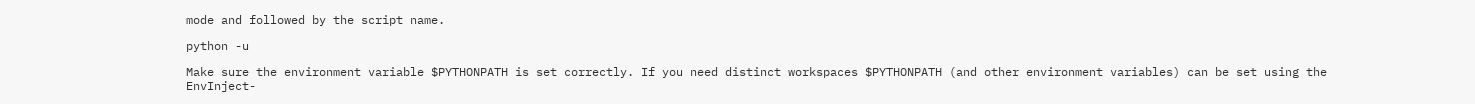mode and followed by the script name.

python -u

Make sure the environment variable $PYTHONPATH is set correctly. If you need distinct workspaces $PYTHONPATH (and other environment variables) can be set using the EnvInject-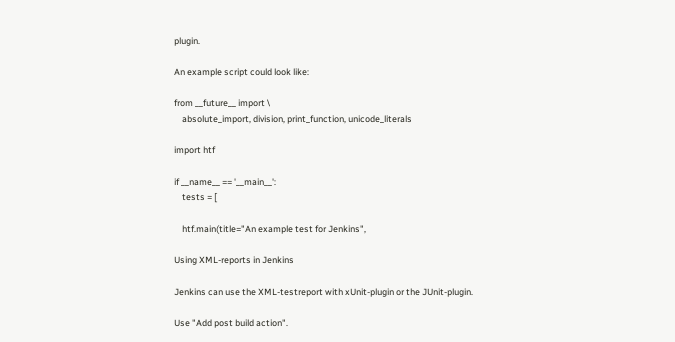plugin.

An example script could look like:

from __future__ import \
    absolute_import, division, print_function, unicode_literals

import htf

if __name__ == '__main__':
    tests = [

    htf.main(title="An example test for Jenkins",

Using XML-reports in Jenkins

Jenkins can use the XML-testreport with xUnit-plugin or the JUnit-plugin.

Use "Add post build action".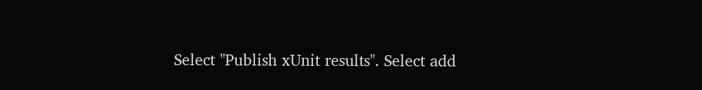Select "Publish xUnit results". Select add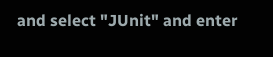and select "JUnit" and enter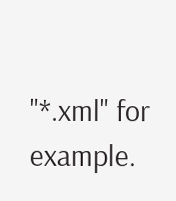"*.xml" for example.